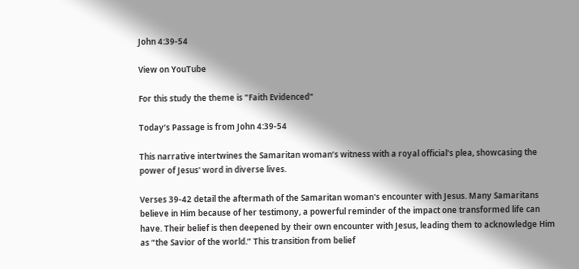John 4:39-54

View on YouTube

For this study the theme is "Faith Evidenced"

Today’s Passage is from John 4:39-54

This narrative intertwines the Samaritan woman’s witness with a royal official's plea, showcasing the power of Jesus' word in diverse lives.

Verses 39-42 detail the aftermath of the Samaritan woman's encounter with Jesus. Many Samaritans believe in Him because of her testimony, a powerful reminder of the impact one transformed life can have. Their belief is then deepened by their own encounter with Jesus, leading them to acknowledge Him as “the Savior of the world.” This transition from belief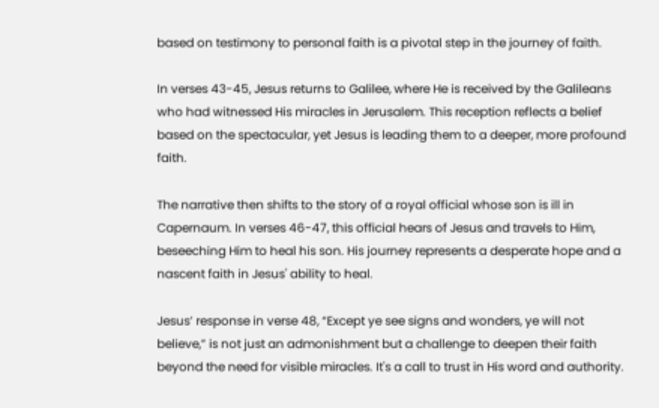based on testimony to personal faith is a pivotal step in the journey of faith.

In verses 43-45, Jesus returns to Galilee, where He is received by the Galileans who had witnessed His miracles in Jerusalem. This reception reflects a belief based on the spectacular, yet Jesus is leading them to a deeper, more profound faith.

The narrative then shifts to the story of a royal official whose son is ill in Capernaum. In verses 46-47, this official hears of Jesus and travels to Him, beseeching Him to heal his son. His journey represents a desperate hope and a nascent faith in Jesus' ability to heal.

Jesus’ response in verse 48, “Except ye see signs and wonders, ye will not believe,” is not just an admonishment but a challenge to deepen their faith beyond the need for visible miracles. It's a call to trust in His word and authority.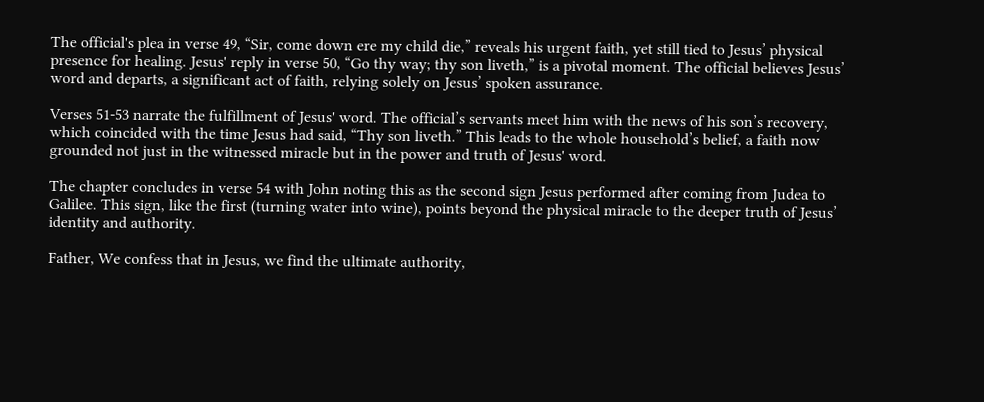The official's plea in verse 49, “Sir, come down ere my child die,” reveals his urgent faith, yet still tied to Jesus’ physical presence for healing. Jesus' reply in verse 50, “Go thy way; thy son liveth,” is a pivotal moment. The official believes Jesus’ word and departs, a significant act of faith, relying solely on Jesus’ spoken assurance.

Verses 51-53 narrate the fulfillment of Jesus' word. The official’s servants meet him with the news of his son’s recovery, which coincided with the time Jesus had said, “Thy son liveth.” This leads to the whole household’s belief, a faith now grounded not just in the witnessed miracle but in the power and truth of Jesus' word.

The chapter concludes in verse 54 with John noting this as the second sign Jesus performed after coming from Judea to Galilee. This sign, like the first (turning water into wine), points beyond the physical miracle to the deeper truth of Jesus’ identity and authority.

Father, We confess that in Jesus, we find the ultimate authority,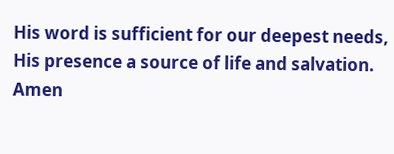His word is sufficient for our deepest needs, His presence a source of life and salvation. Amen